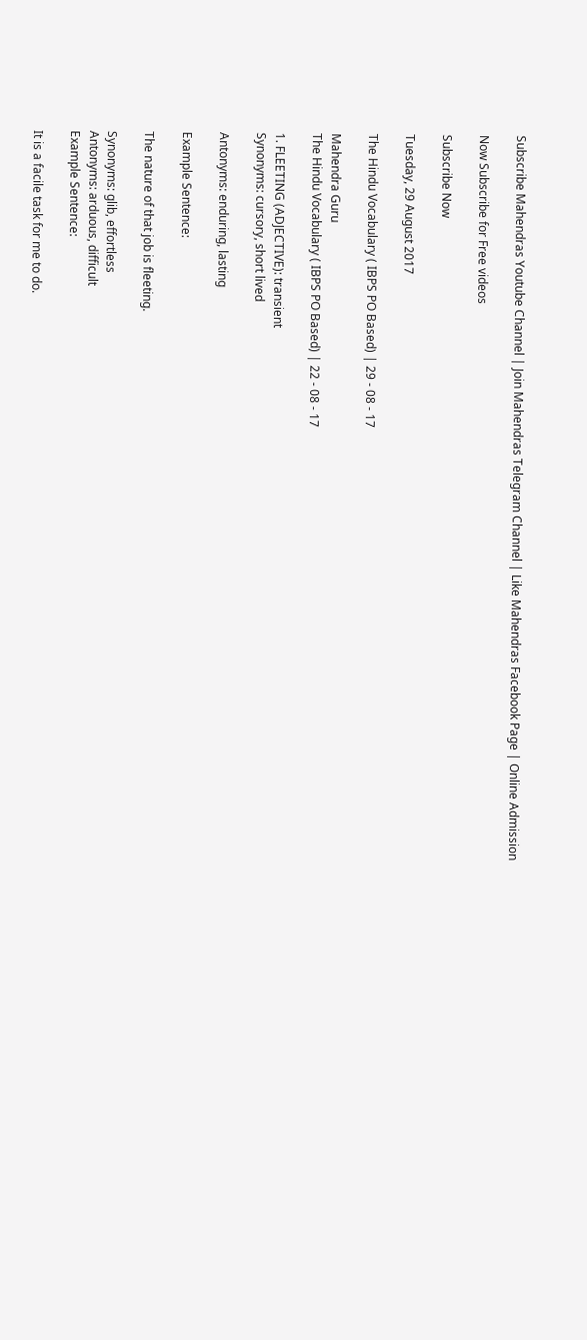Subscribe Mahendras Youtube Channel | Join Mahendras Telegram Channel | Like Mahendras Facebook Page | Online Admission

Now Subscribe for Free videos

Subscribe Now

Tuesday, 29 August 2017

The Hindu Vocabulary ( IBPS PO Based) | 29 - 08 - 17

Mahendra Guru
The Hindu Vocabulary ( IBPS PO Based) | 22 - 08 - 17

1. FLEETING (ADJECTIVE): transient
Synonyms: cursory, short lived

Antonyms: enduring, lasting

Example Sentence:

The nature of that job is fleeting.

Synonyms: glib, effortless
Antonyms: arduous, difficult
Example Sentence:

It is a facile task for me to do.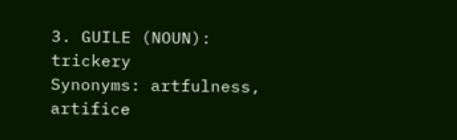3. GUILE (NOUN): trickery
Synonyms: artfulness, artifice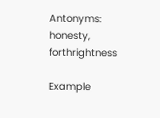Antonyms: honesty, forthrightness

Example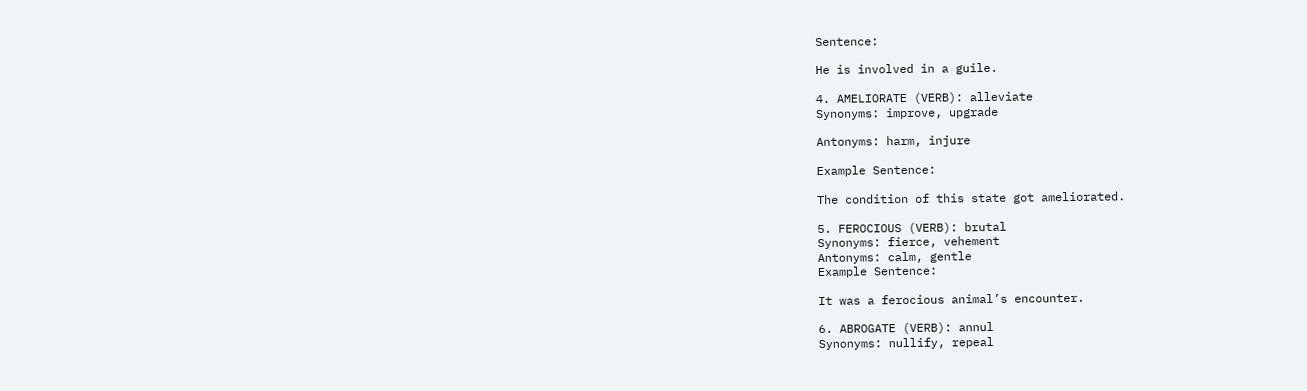Sentence:

He is involved in a guile.

4. AMELIORATE (VERB): alleviate
Synonyms: improve, upgrade

Antonyms: harm, injure

Example Sentence:

The condition of this state got ameliorated.

5. FEROCIOUS (VERB): brutal
Synonyms: fierce, vehement
Antonyms: calm, gentle
Example Sentence:

It was a ferocious animal’s encounter.

6. ABROGATE (VERB): annul
Synonyms: nullify, repeal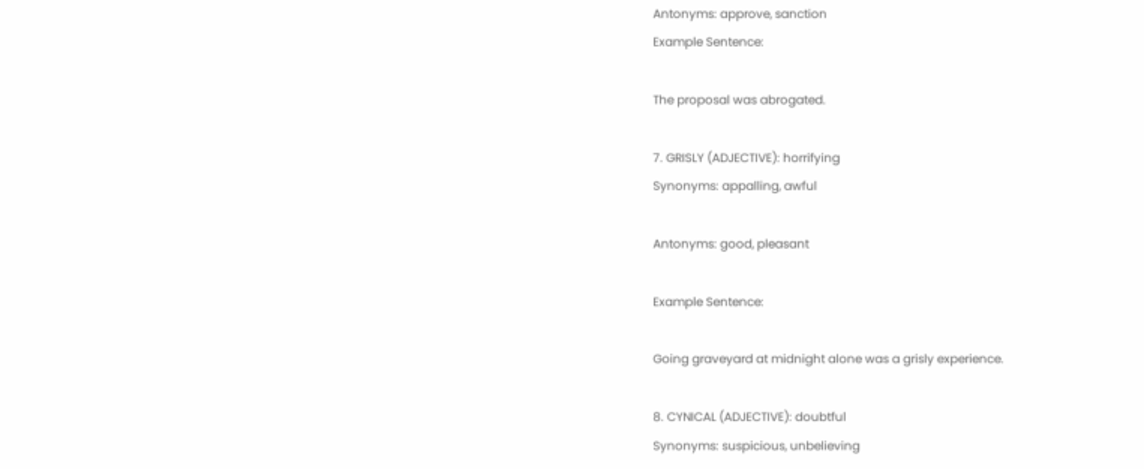Antonyms: approve, sanction
Example Sentence:

The proposal was abrogated.

7. GRISLY (ADJECTIVE): horrifying
Synonyms: appalling, awful

Antonyms: good, pleasant

Example Sentence:

Going graveyard at midnight alone was a grisly experience.

8. CYNICAL (ADJECTIVE): doubtful
Synonyms: suspicious, unbelieving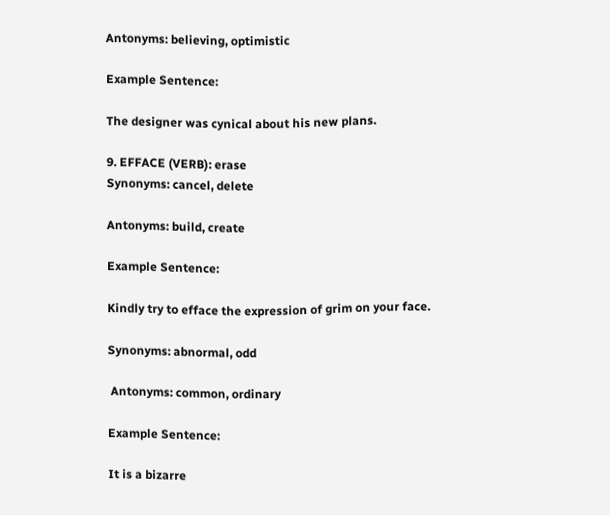Antonyms: believing, optimistic

Example Sentence:

The designer was cynical about his new plans.

9. EFFACE (VERB): erase
Synonyms: cancel, delete

Antonyms: build, create

Example Sentence:

Kindly try to efface the expression of grim on your face.

Synonyms: abnormal, odd

 Antonyms: common, ordinary

Example Sentence:

It is a bizarre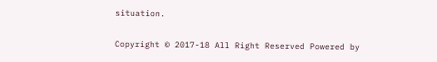situation.

Copyright © 2017-18 All Right Reserved Powered by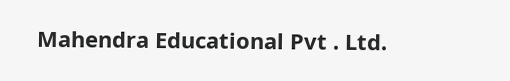Mahendra Educational Pvt . Ltd.